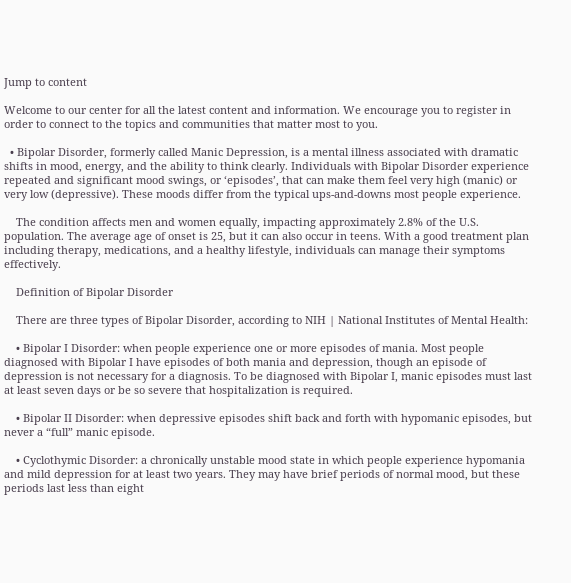Jump to content

Welcome to our center for all the latest content and information. We encourage you to register in order to connect to the topics and communities that matter most to you.

  • Bipolar Disorder, formerly called Manic Depression, is a mental illness associated with dramatic shifts in mood, energy, and the ability to think clearly. Individuals with Bipolar Disorder experience repeated and significant mood swings, or ‘episodes’, that can make them feel very high (manic) or very low (depressive). These moods differ from the typical ups-and-downs most people experience.

    The condition affects men and women equally, impacting approximately 2.8% of the U.S. population. The average age of onset is 25, but it can also occur in teens. With a good treatment plan including therapy, medications, and a healthy lifestyle, individuals can manage their symptoms effectively.

    Definition of Bipolar Disorder

    There are three types of Bipolar Disorder, according to NIH | National Institutes of Mental Health:

    • Bipolar I Disorder: when people experience one or more episodes of mania. Most people diagnosed with Bipolar I have episodes of both mania and depression, though an episode of depression is not necessary for a diagnosis. To be diagnosed with Bipolar I, manic episodes must last at least seven days or be so severe that hospitalization is required.

    • Bipolar II Disorder: when depressive episodes shift back and forth with hypomanic episodes, but never a “full” manic episode.

    • Cyclothymic Disorder: a chronically unstable mood state in which people experience hypomania and mild depression for at least two years. They may have brief periods of normal mood, but these periods last less than eight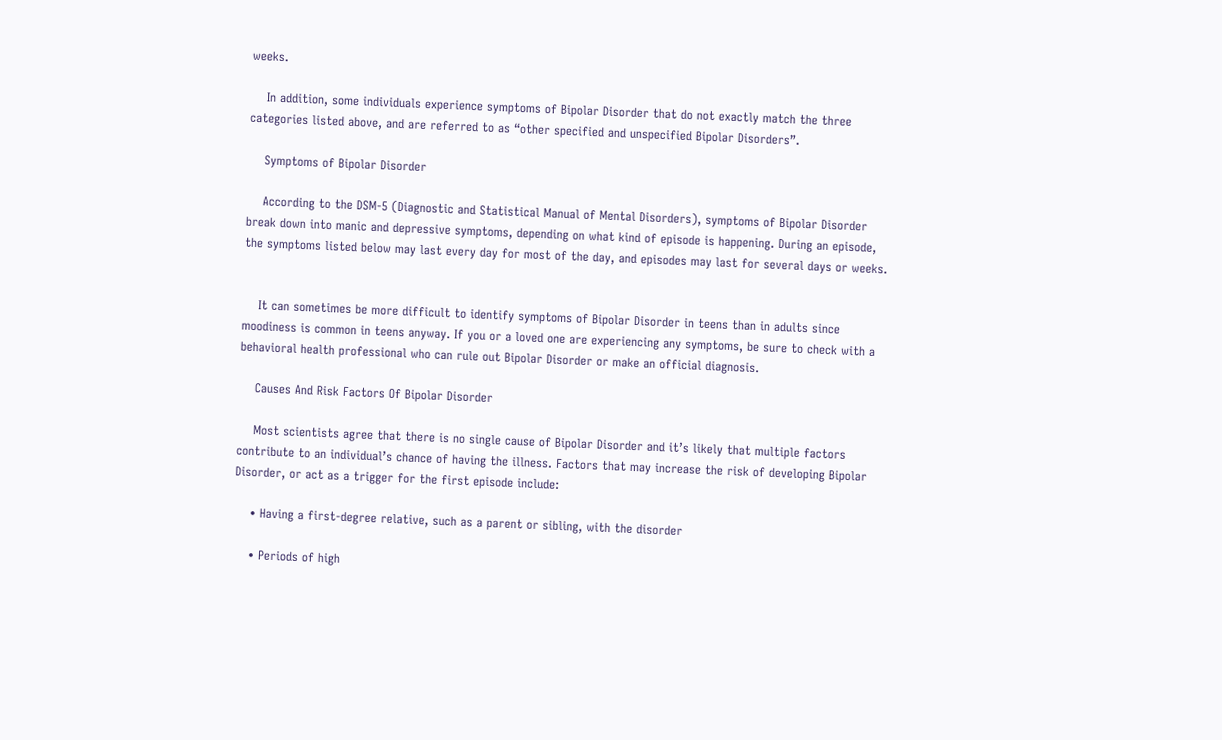weeks.

    In addition, some individuals experience symptoms of Bipolar Disorder that do not exactly match the three categories listed above, and are referred to as “other specified and unspecified Bipolar Disorders”.

    Symptoms of Bipolar Disorder

    According to the DSM-5 (Diagnostic and Statistical Manual of Mental Disorders), symptoms of Bipolar Disorder break down into manic and depressive symptoms, depending on what kind of episode is happening. During an episode, the symptoms listed below may last every day for most of the day, and episodes may last for several days or weeks.


    It can sometimes be more difficult to identify symptoms of Bipolar Disorder in teens than in adults since moodiness is common in teens anyway. If you or a loved one are experiencing any symptoms, be sure to check with a behavioral health professional who can rule out Bipolar Disorder or make an official diagnosis.

    Causes And Risk Factors Of Bipolar Disorder

    Most scientists agree that there is no single cause of Bipolar Disorder and it’s likely that multiple factors contribute to an individual’s chance of having the illness. Factors that may increase the risk of developing Bipolar Disorder, or act as a trigger for the first episode include:

    • Having a first-degree relative, such as a parent or sibling, with the disorder

    • Periods of high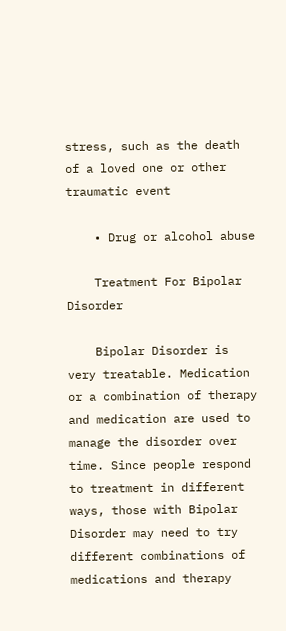stress, such as the death of a loved one or other traumatic event

    • Drug or alcohol abuse

    Treatment For Bipolar Disorder

    Bipolar Disorder is very treatable. Medication or a combination of therapy and medication are used to manage the disorder over time. Since people respond to treatment in different ways, those with Bipolar Disorder may need to try different combinations of medications and therapy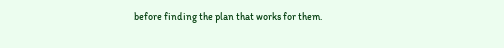before finding the plan that works for them.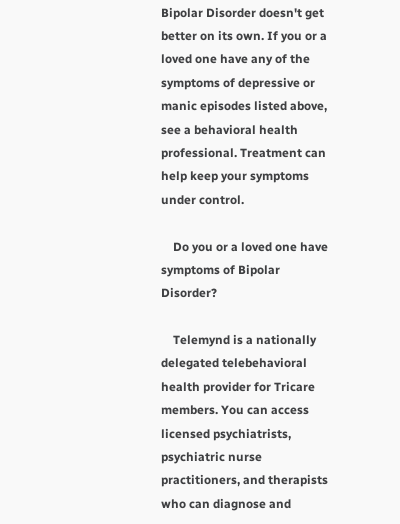Bipolar Disorder doesn't get better on its own. If you or a loved one have any of the symptoms of depressive or manic episodes listed above, see a behavioral health professional. Treatment can help keep your symptoms under control.

    Do you or a loved one have symptoms of Bipolar Disorder?

    Telemynd is a nationally delegated telebehavioral health provider for Tricare members. You can access licensed psychiatrists, psychiatric nurse practitioners, and therapists who can diagnose and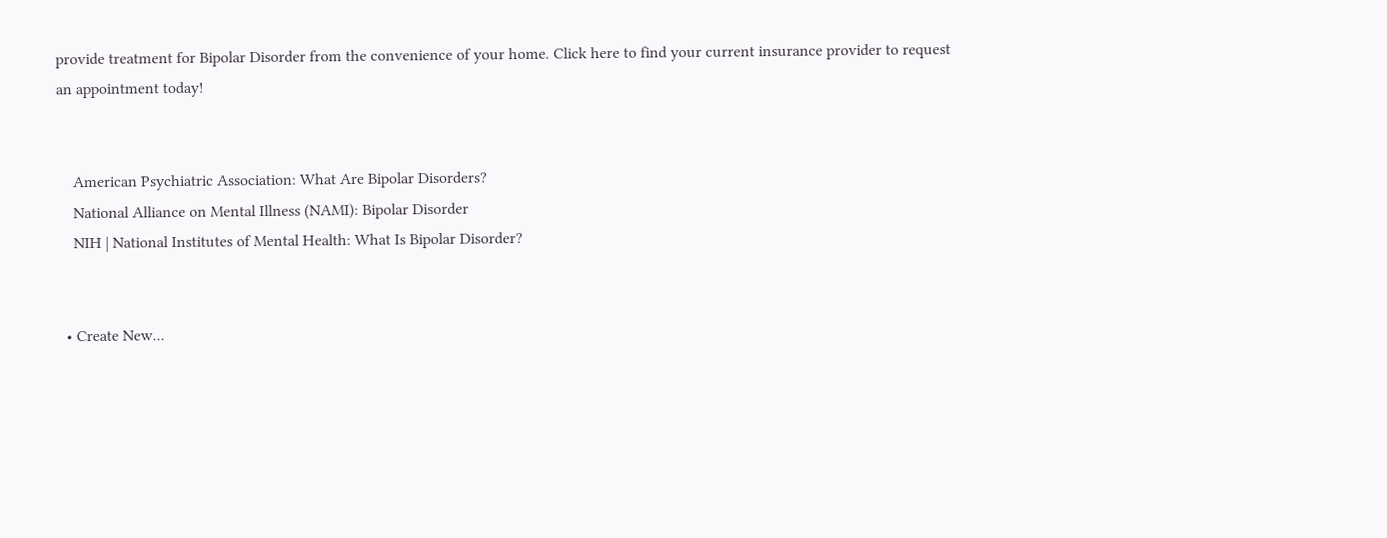provide treatment for Bipolar Disorder from the convenience of your home. Click here to find your current insurance provider to request an appointment today!


    American Psychiatric Association: What Are Bipolar Disorders?
    National Alliance on Mental Illness (NAMI): Bipolar Disorder
    NIH | National Institutes of Mental Health: What Is Bipolar Disorder?


  • Create New...